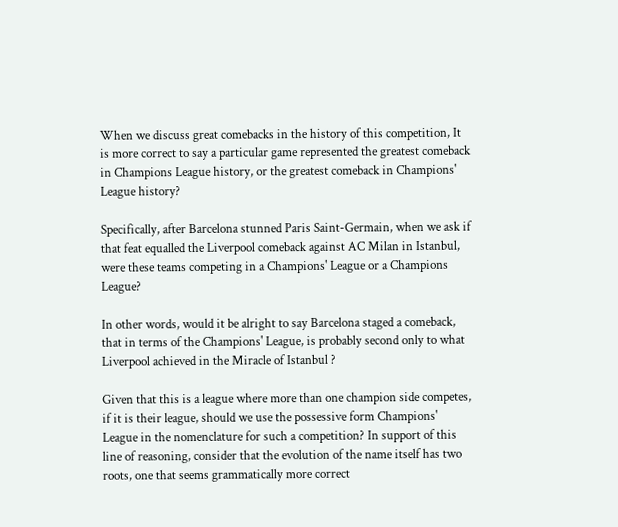When we discuss great comebacks in the history of this competition, It is more correct to say a particular game represented the greatest comeback in Champions League history, or the greatest comeback in Champions' League history?

Specifically, after Barcelona stunned Paris Saint-Germain, when we ask if that feat equalled the Liverpool comeback against AC Milan in Istanbul, were these teams competing in a Champions' League or a Champions League?

In other words, would it be alright to say Barcelona staged a comeback, that in terms of the Champions' League, is probably second only to what Liverpool achieved in the Miracle of Istanbul ?

Given that this is a league where more than one champion side competes, if it is their league, should we use the possessive form Champions' League in the nomenclature for such a competition? In support of this line of reasoning, consider that the evolution of the name itself has two roots, one that seems grammatically more correct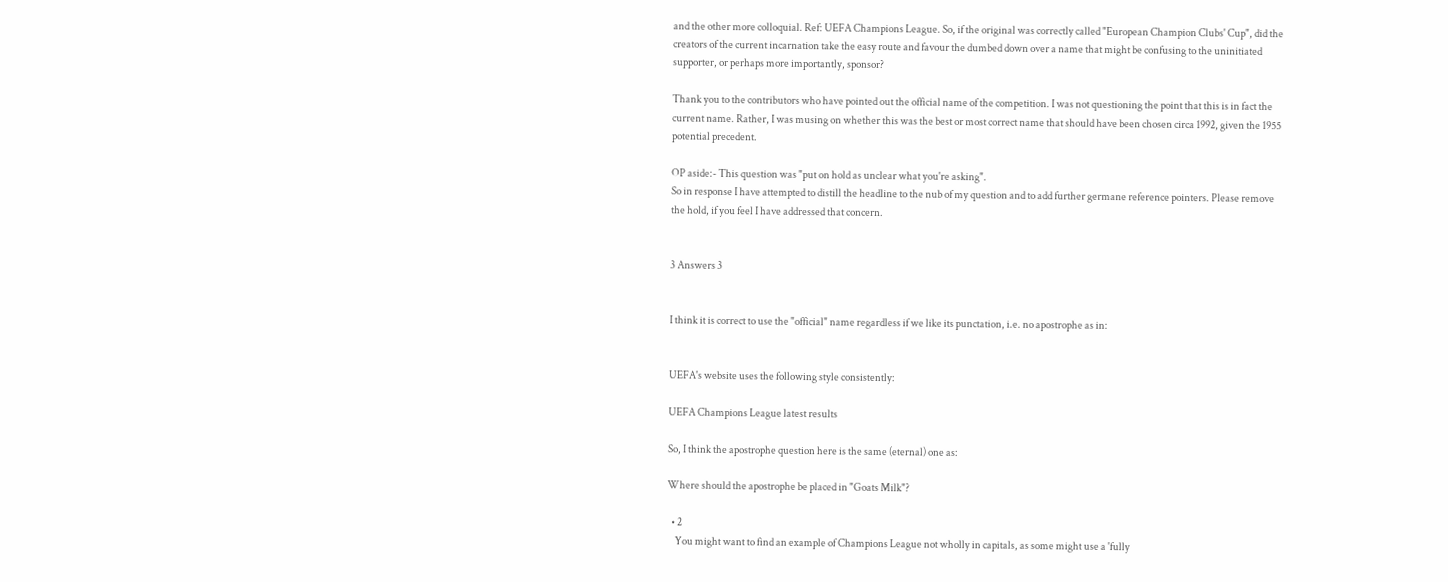and the other more colloquial. Ref: UEFA Champions League. So, if the original was correctly called "European Champion Clubs' Cup", did the creators of the current incarnation take the easy route and favour the dumbed down over a name that might be confusing to the uninitiated supporter, or perhaps more importantly, sponsor?

Thank you to the contributors who have pointed out the official name of the competition. I was not questioning the point that this is in fact the current name. Rather, I was musing on whether this was the best or most correct name that should have been chosen circa 1992, given the 1955 potential precedent.

OP aside:- This question was "put on hold as unclear what you're asking".
So in response I have attempted to distill the headline to the nub of my question and to add further germane reference pointers. Please remove the hold, if you feel I have addressed that concern.


3 Answers 3


I think it is correct to use the "official" name regardless if we like its punctation, i.e. no apostrophe as in:


UEFA's website uses the following style consistently:

UEFA Champions League latest results

So, I think the apostrophe question here is the same (eternal) one as:

Where should the apostrophe be placed in "Goats Milk"?

  • 2
    You might want to find an example of Champions League not wholly in capitals, as some might use a 'fully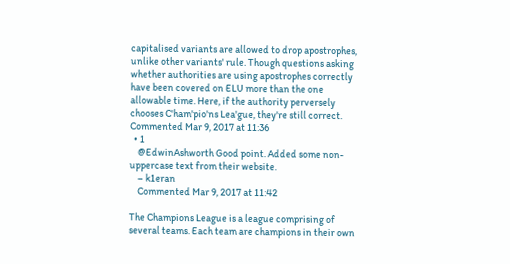capitalised variants are allowed to drop apostrophes, unlike other variants' rule. Though questions asking whether authorities are using apostrophes correctly have been covered on ELU more than the one allowable time. Here, if the authority perversely chooses C'ham'pio'ns Lea'gue, they're still correct. Commented Mar 9, 2017 at 11:36
  • 1
    @EdwinAshworth Good point. Added some non-uppercase text from their website.
    – k1eran
    Commented Mar 9, 2017 at 11:42

The Champions League is a league comprising of several teams. Each team are champions in their own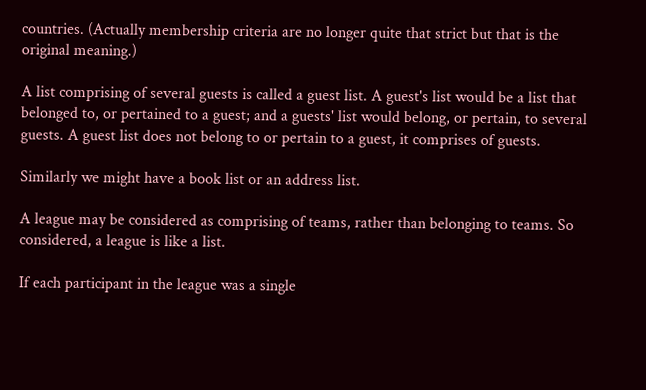countries. (Actually membership criteria are no longer quite that strict but that is the original meaning.)

A list comprising of several guests is called a guest list. A guest's list would be a list that belonged to, or pertained to a guest; and a guests' list would belong, or pertain, to several guests. A guest list does not belong to or pertain to a guest, it comprises of guests.

Similarly we might have a book list or an address list.

A league may be considered as comprising of teams, rather than belonging to teams. So considered, a league is like a list.

If each participant in the league was a single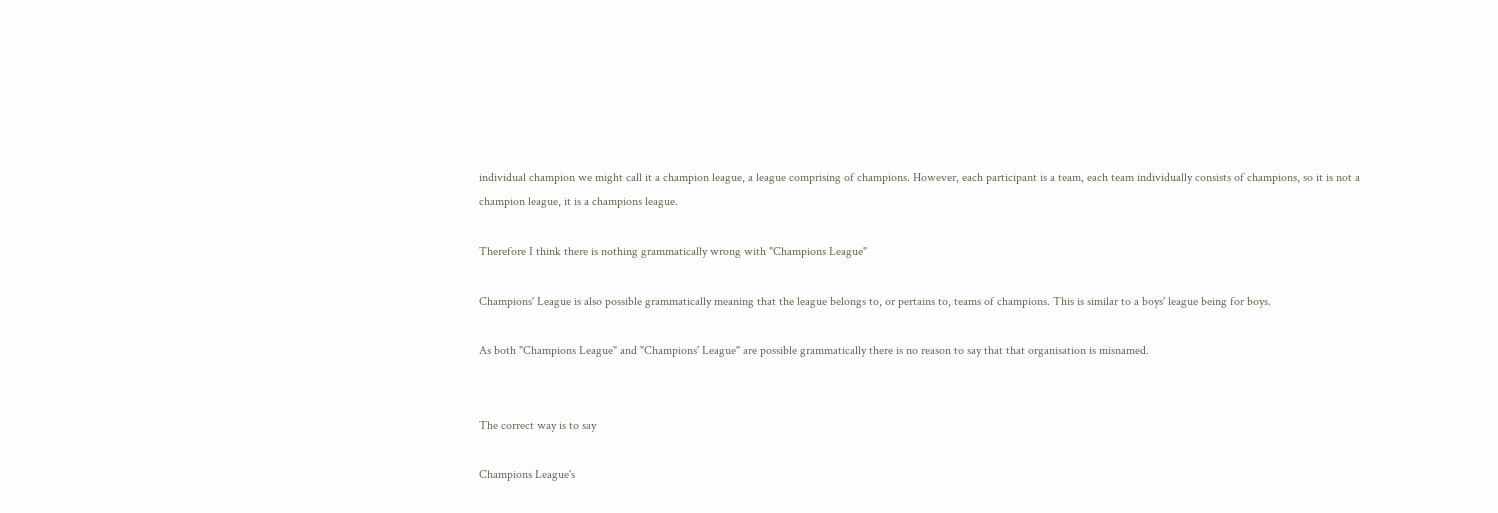individual champion we might call it a champion league, a league comprising of champions. However, each participant is a team, each team individually consists of champions, so it is not a champion league, it is a champions league.

Therefore I think there is nothing grammatically wrong with "Champions League"

Champions' League is also possible grammatically meaning that the league belongs to, or pertains to, teams of champions. This is similar to a boys' league being for boys.

As both "Champions League" and "Champions' League" are possible grammatically there is no reason to say that that organisation is misnamed.


The correct way is to say

Champions League's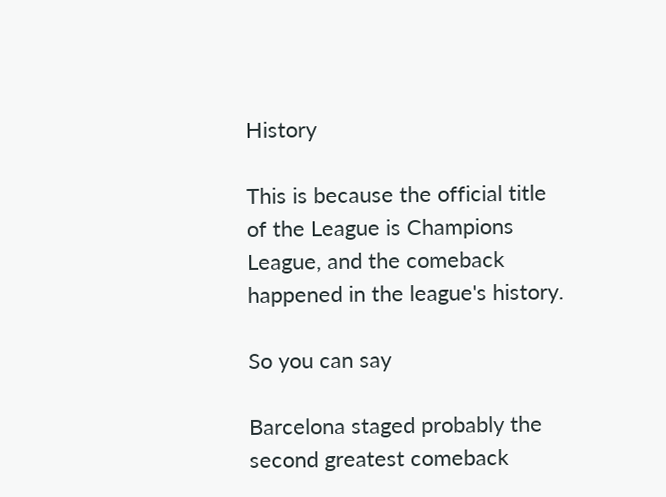History

This is because the official title of the League is Champions League, and the comeback happened in the league's history.

So you can say

Barcelona staged probably the second greatest comeback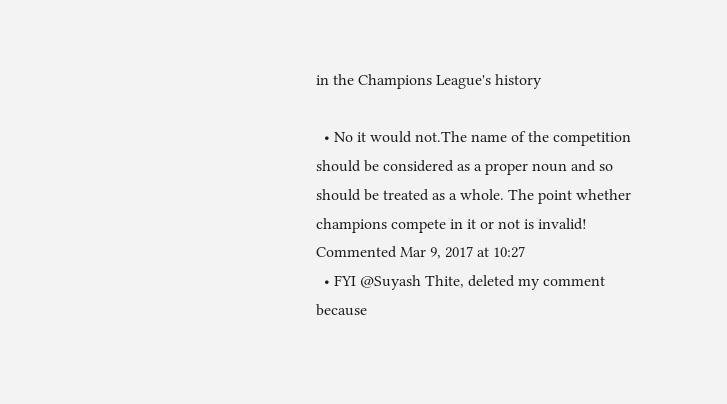in the Champions League's history

  • No it would not.The name of the competition should be considered as a proper noun and so should be treated as a whole. The point whether champions compete in it or not is invalid! Commented Mar 9, 2017 at 10:27
  • FYI @Suyash Thite, deleted my comment because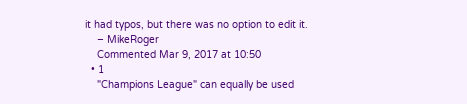it had typos, but there was no option to edit it.
    – MikeRoger
    Commented Mar 9, 2017 at 10:50
  • 1
    "Champions League" can equally be used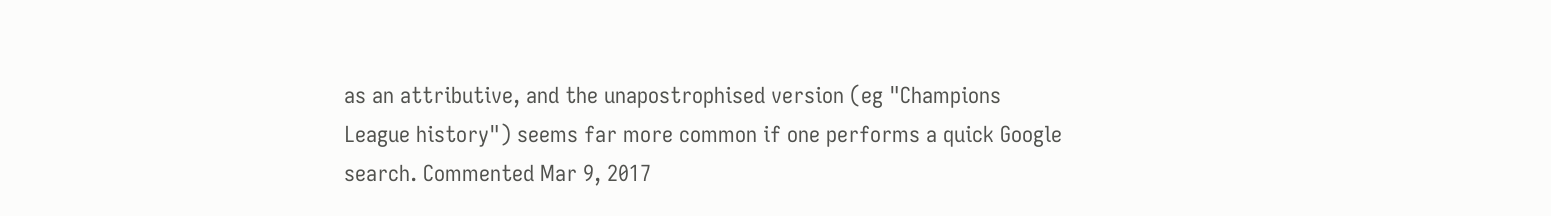as an attributive, and the unapostrophised version (eg "Champions League history") seems far more common if one performs a quick Google search. Commented Mar 9, 2017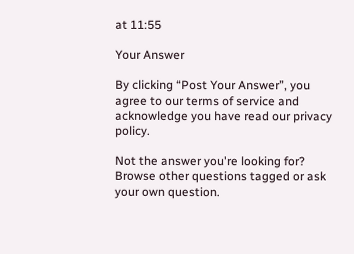at 11:55

Your Answer

By clicking “Post Your Answer”, you agree to our terms of service and acknowledge you have read our privacy policy.

Not the answer you're looking for? Browse other questions tagged or ask your own question.